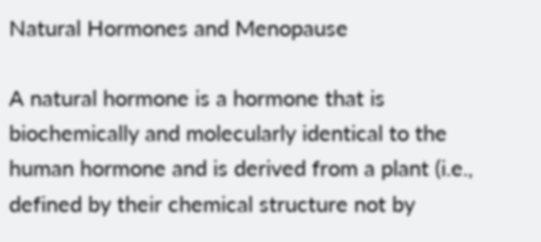Natural Hormones and Menopause

A natural hormone is a hormone that is biochemically and molecularly identical to the human hormone and is derived from a plant (i.e., defined by their chemical structure not by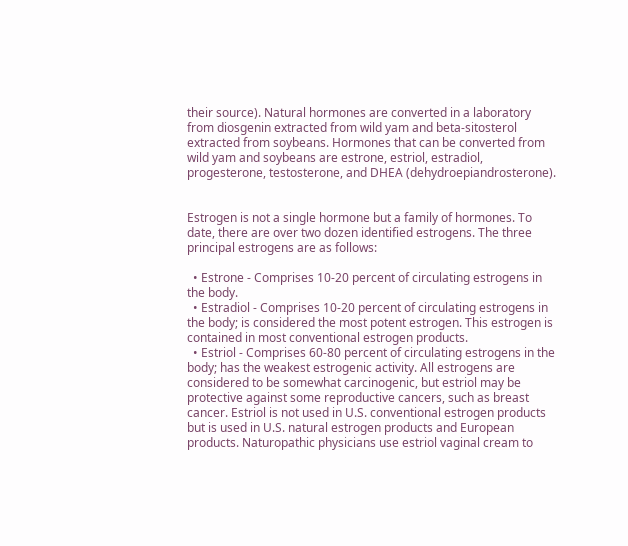their source). Natural hormones are converted in a laboratory from diosgenin extracted from wild yam and beta-sitosterol extracted from soybeans. Hormones that can be converted from wild yam and soybeans are estrone, estriol, estradiol, progesterone, testosterone, and DHEA (dehydroepiandrosterone).


Estrogen is not a single hormone but a family of hormones. To date, there are over two dozen identified estrogens. The three principal estrogens are as follows:

  • Estrone - Comprises 10-20 percent of circulating estrogens in the body.
  • Estradiol - Comprises 10-20 percent of circulating estrogens in the body; is considered the most potent estrogen. This estrogen is contained in most conventional estrogen products.
  • Estriol - Comprises 60-80 percent of circulating estrogens in the body; has the weakest estrogenic activity. All estrogens are considered to be somewhat carcinogenic, but estriol may be protective against some reproductive cancers, such as breast cancer. Estriol is not used in U.S. conventional estrogen products but is used in U.S. natural estrogen products and European products. Naturopathic physicians use estriol vaginal cream to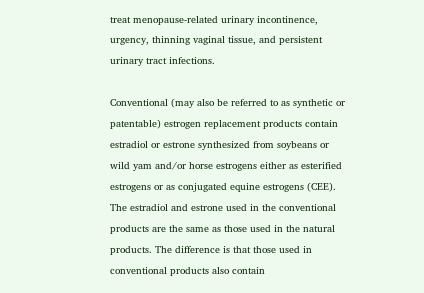treat menopause-related urinary incontinence, urgency, thinning vaginal tissue, and persistent urinary tract infections.

Conventional (may also be referred to as synthetic or patentable) estrogen replacement products contain estradiol or estrone synthesized from soybeans or wild yam and/or horse estrogens either as esterified estrogens or as conjugated equine estrogens (CEE). The estradiol and estrone used in the conventional products are the same as those used in the natural products. The difference is that those used in conventional products also contain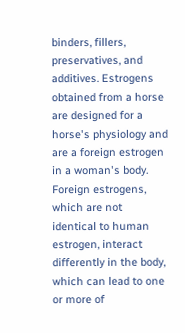binders, fillers, preservatives, and additives. Estrogens obtained from a horse are designed for a horse's physiology and are a foreign estrogen in a woman's body. Foreign estrogens, which are not identical to human estrogen, interact differently in the body, which can lead to one or more of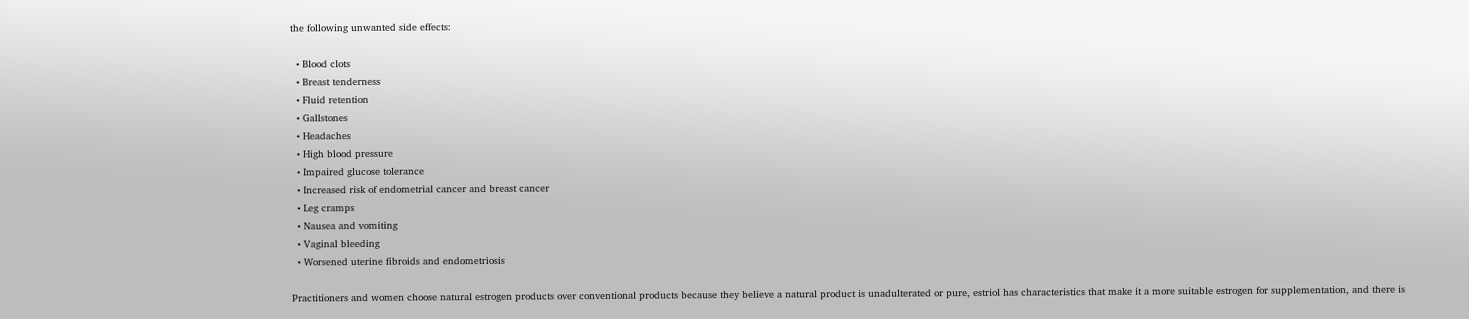the following unwanted side effects:

  • Blood clots
  • Breast tenderness
  • Fluid retention
  • Gallstones
  • Headaches
  • High blood pressure
  • Impaired glucose tolerance
  • Increased risk of endometrial cancer and breast cancer
  • Leg cramps
  • Nausea and vomiting
  • Vaginal bleeding
  • Worsened uterine fibroids and endometriosis

Practitioners and women choose natural estrogen products over conventional products because they believe a natural product is unadulterated or pure, estriol has characteristics that make it a more suitable estrogen for supplementation, and there is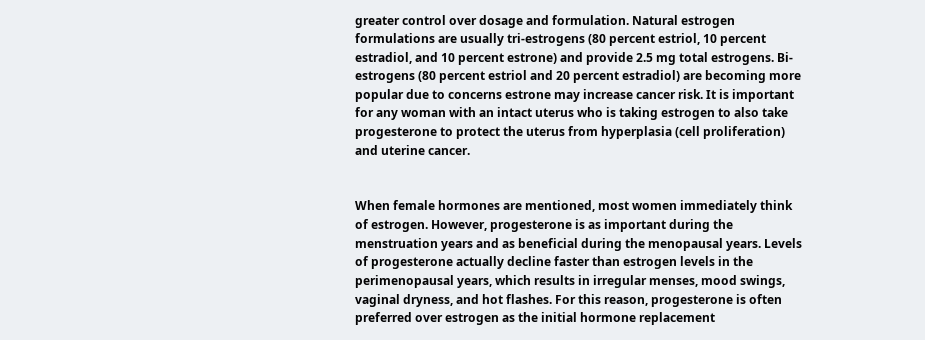greater control over dosage and formulation. Natural estrogen formulations are usually tri-estrogens (80 percent estriol, 10 percent estradiol, and 10 percent estrone) and provide 2.5 mg total estrogens. Bi-estrogens (80 percent estriol and 20 percent estradiol) are becoming more popular due to concerns estrone may increase cancer risk. It is important for any woman with an intact uterus who is taking estrogen to also take progesterone to protect the uterus from hyperplasia (cell proliferation) and uterine cancer.


When female hormones are mentioned, most women immediately think of estrogen. However, progesterone is as important during the menstruation years and as beneficial during the menopausal years. Levels of progesterone actually decline faster than estrogen levels in the perimenopausal years, which results in irregular menses, mood swings, vaginal dryness, and hot flashes. For this reason, progesterone is often preferred over estrogen as the initial hormone replacement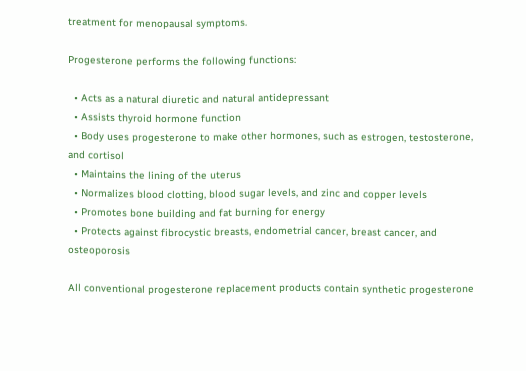treatment for menopausal symptoms.

Progesterone performs the following functions:

  • Acts as a natural diuretic and natural antidepressant
  • Assists thyroid hormone function
  • Body uses progesterone to make other hormones, such as estrogen, testosterone, and cortisol
  • Maintains the lining of the uterus
  • Normalizes blood clotting, blood sugar levels, and zinc and copper levels
  • Promotes bone building and fat burning for energy
  • Protects against fibrocystic breasts, endometrial cancer, breast cancer, and osteoporosis

All conventional progesterone replacement products contain synthetic progesterone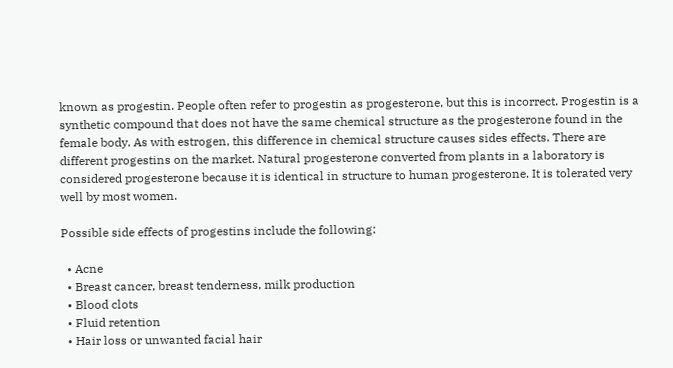known as progestin. People often refer to progestin as progesterone, but this is incorrect. Progestin is a synthetic compound that does not have the same chemical structure as the progesterone found in the female body. As with estrogen, this difference in chemical structure causes sides effects. There are different progestins on the market. Natural progesterone converted from plants in a laboratory is considered progesterone because it is identical in structure to human progesterone. It is tolerated very well by most women.

Possible side effects of progestins include the following:

  • Acne
  • Breast cancer, breast tenderness, milk production
  • Blood clots
  • Fluid retention
  • Hair loss or unwanted facial hair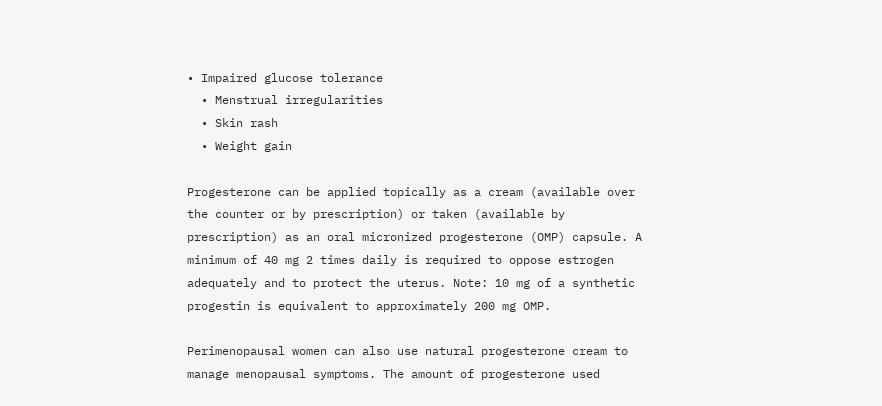• Impaired glucose tolerance
  • Menstrual irregularities
  • Skin rash
  • Weight gain

Progesterone can be applied topically as a cream (available over the counter or by prescription) or taken (available by prescription) as an oral micronized progesterone (OMP) capsule. A minimum of 40 mg 2 times daily is required to oppose estrogen adequately and to protect the uterus. Note: 10 mg of a synthetic progestin is equivalent to approximately 200 mg OMP.

Perimenopausal women can also use natural progesterone cream to manage menopausal symptoms. The amount of progesterone used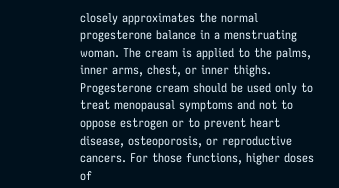closely approximates the normal progesterone balance in a menstruating woman. The cream is applied to the palms, inner arms, chest, or inner thighs. Progesterone cream should be used only to treat menopausal symptoms and not to oppose estrogen or to prevent heart disease, osteoporosis, or reproductive cancers. For those functions, higher doses of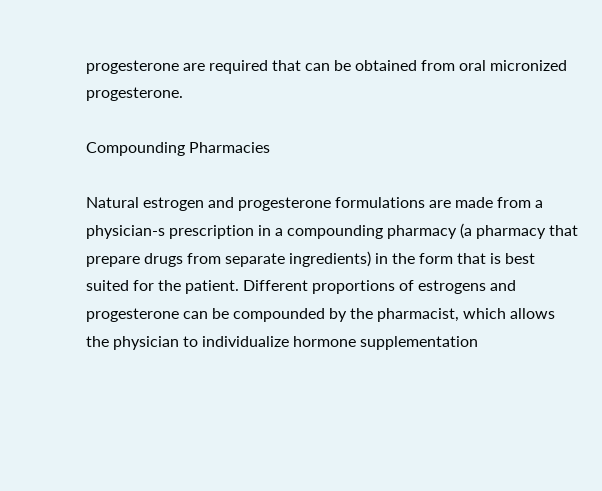progesterone are required that can be obtained from oral micronized progesterone.

Compounding Pharmacies

Natural estrogen and progesterone formulations are made from a physician-s prescription in a compounding pharmacy (a pharmacy that prepare drugs from separate ingredients) in the form that is best suited for the patient. Different proportions of estrogens and progesterone can be compounded by the pharmacist, which allows the physician to individualize hormone supplementation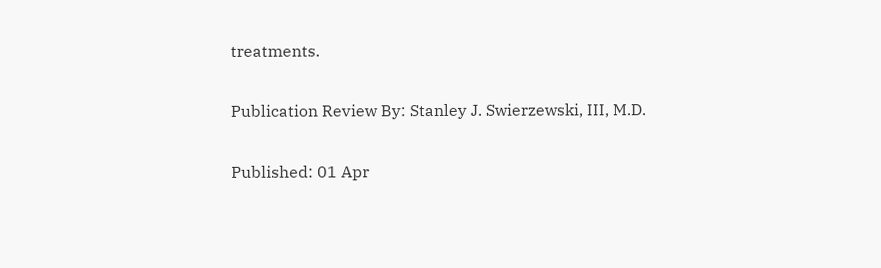treatments.

Publication Review By: Stanley J. Swierzewski, III, M.D.

Published: 01 Apr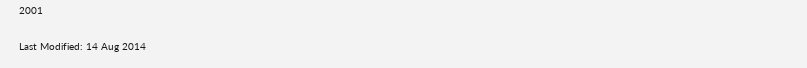2001

Last Modified: 14 Aug 2014